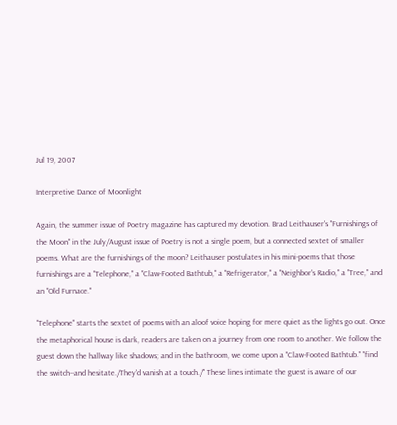Jul 19, 2007

Interpretive Dance of Moonlight

Again, the summer issue of Poetry magazine has captured my devotion. Brad Leithauser's "Furnishings of the Moon" in the July/August issue of Poetry is not a single poem, but a connected sextet of smaller poems. What are the furnishings of the moon? Leithauser postulates in his mini-poems that those furnishings are a "Telephone," a "Claw-Footed Bathtub," a "Refrigerator," a "Neighbor's Radio," a "Tree," and an "Old Furnace."

"Telephone" starts the sextet of poems with an aloof voice hoping for mere quiet as the lights go out. Once the metaphorical house is dark, readers are taken on a journey from one room to another. We follow the guest down the hallway like shadows; and in the bathroom, we come upon a "Claw-Footed Bathtub." "find the switch--and hesitate./They'd vanish at a touch./" These lines intimate the guest is aware of our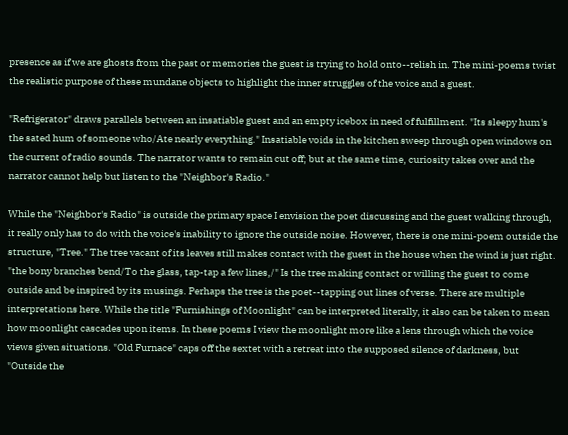presence as if we are ghosts from the past or memories the guest is trying to hold onto--relish in. The mini-poems twist the realistic purpose of these mundane objects to highlight the inner struggles of the voice and a guest.

"Refrigerator" draws parallels between an insatiable guest and an empty icebox in need of fulfillment. "Its sleepy hum's the sated hum of someone who/Ate nearly everything." Insatiable voids in the kitchen sweep through open windows on the current of radio sounds. The narrator wants to remain cut off; but at the same time, curiosity takes over and the narrator cannot help but listen to the "Neighbor's Radio."

While the "Neighbor's Radio" is outside the primary space I envision the poet discussing and the guest walking through, it really only has to do with the voice's inability to ignore the outside noise. However, there is one mini-poem outside the structure, "Tree." The tree vacant of its leaves still makes contact with the guest in the house when the wind is just right. "the bony branches bend/To the glass, tap-tap a few lines,/" Is the tree making contact or willing the guest to come outside and be inspired by its musings. Perhaps the tree is the poet--tapping out lines of verse. There are multiple interpretations here. While the title "Furnishings of Moonlight" can be interpreted literally, it also can be taken to mean how moonlight cascades upon items. In these poems I view the moonlight more like a lens through which the voice views given situations. "Old Furnace" caps off the sextet with a retreat into the supposed silence of darkness, but "Outside the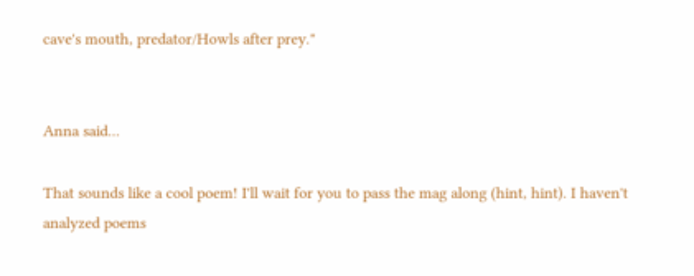cave's mouth, predator/Howls after prey."


Anna said...

That sounds like a cool poem! I'll wait for you to pass the mag along (hint, hint). I haven't analyzed poems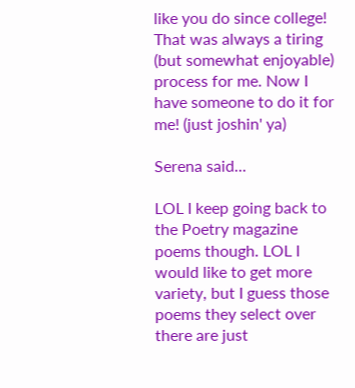like you do since college! That was always a tiring (but somewhat enjoyable) process for me. Now I have someone to do it for me! (just joshin' ya)

Serena said...

LOL I keep going back to the Poetry magazine poems though. LOL I would like to get more variety, but I guess those poems they select over there are just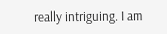really intriguing. I am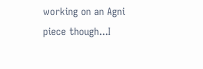working on an Agni piece though...I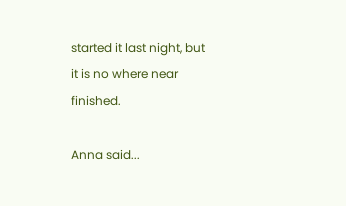started it last night, but it is no where near finished.

Anna said...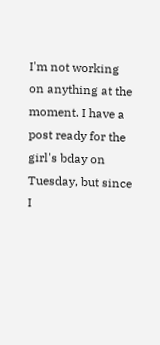I'm not working on anything at the moment. I have a post ready for the girl's bday on Tuesday, but since I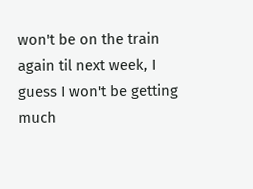won't be on the train again til next week, I guess I won't be getting much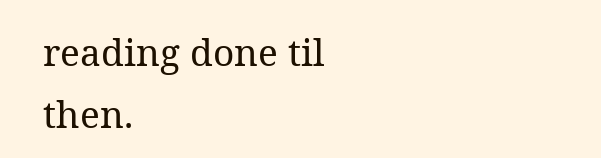reading done til then.